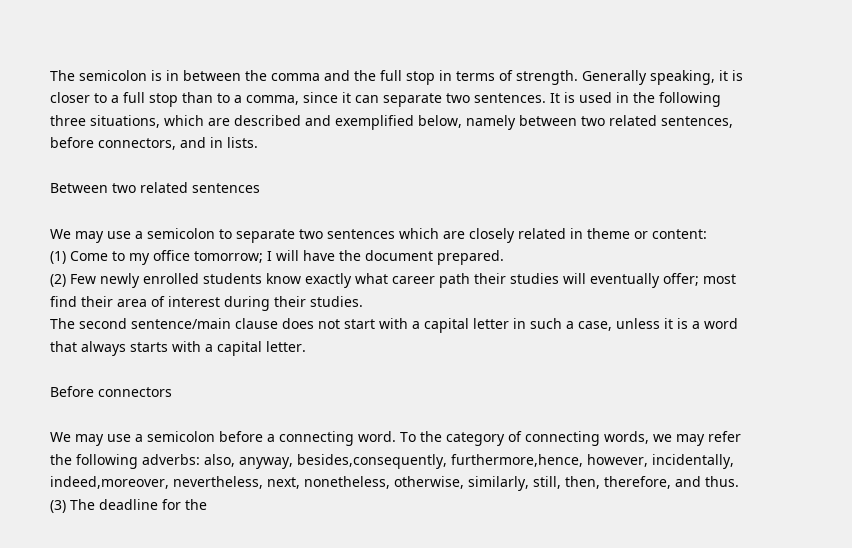The semicolon is in between the comma and the full stop in terms of strength. Generally speaking, it is closer to a full stop than to a comma, since it can separate two sentences. It is used in the following three situations, which are described and exemplified below, namely between two related sentences, before connectors, and in lists.

Between two related sentences

We may use a semicolon to separate two sentences which are closely related in theme or content:
(1) Come to my office tomorrow; I will have the document prepared.
(2) Few newly enrolled students know exactly what career path their studies will eventually offer; most find their area of interest during their studies.
The second sentence/main clause does not start with a capital letter in such a case, unless it is a word that always starts with a capital letter.

Before connectors

We may use a semicolon before a connecting word. To the category of connecting words, we may refer the following adverbs: also, anyway, besides,consequently, furthermore,hence, however, incidentally, indeed,moreover, nevertheless, next, nonetheless, otherwise, similarly, still, then, therefore, and thus.
(3) The deadline for the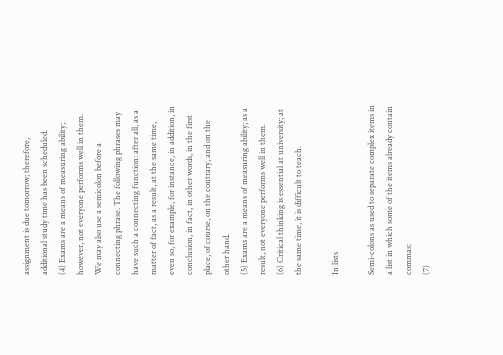assignment is due tomorrow; therefore, additional study time has been scheduled.
(4) Exams are a means of measuring ability; however, not everyone performs well in them.
We may also use a semicolon before a connecting phrase. The following phrases may have such a connecting function: after all, as a matter of fact, as a result, at the same time, even so, for example, for instance, in addition, in conclusion, in fact, in other words, in the first place, of course, on the contrary, and on the other hand.
(5) Exams are a means of measuring ability; as a result, not everyone performs well in them.
(6) Critical thinking is essential at university; at the same time, it is difficult to teach.

In lists

Semi-colons as used to separate complex items in a list in which some of the items already contain commas:
(7)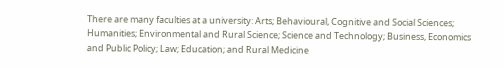There are many faculties at a university: Arts; Behavioural, Cognitive and Social Sciences; Humanities; Environmental and Rural Science; Science and Technology; Business, Economics and Public Policy; Law; Education; and Rural Medicine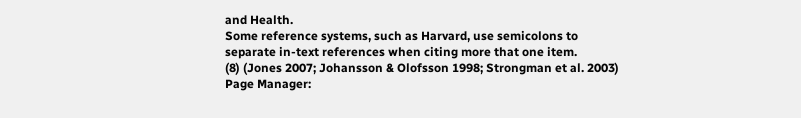and Health.
Some reference systems, such as Harvard, use semicolons to separate in-text references when citing more that one item.
(8) (Jones 2007; Johansson & Olofsson 1998; Strongman et al. 2003)
Page Manager: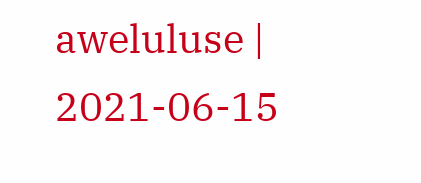aweluluse | 2021-06-15